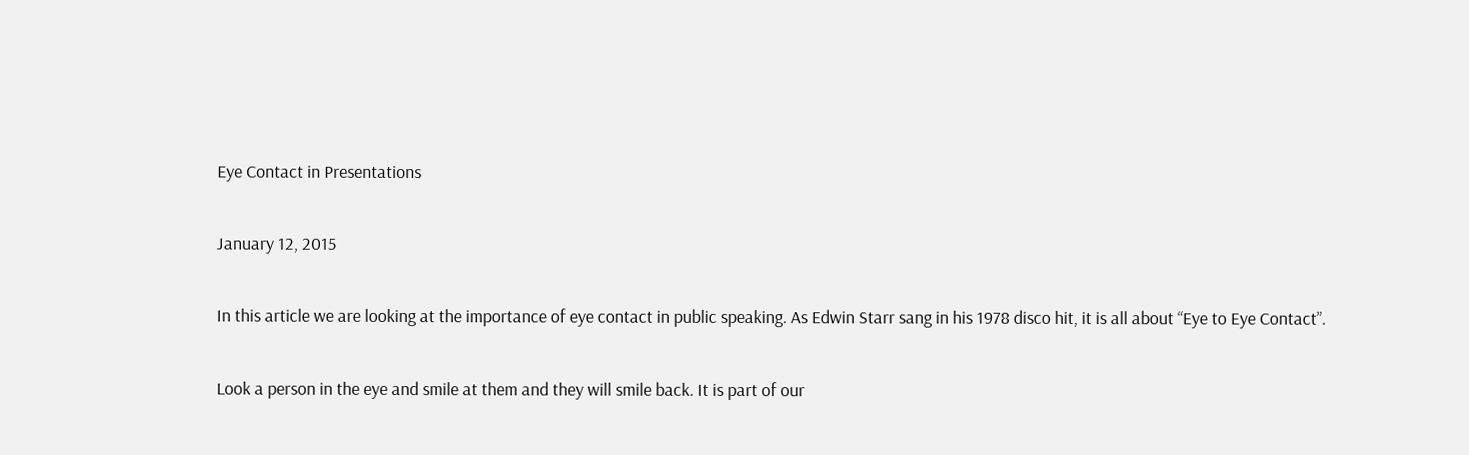Eye Contact in Presentations

January 12, 2015

In this article we are looking at the importance of eye contact in public speaking. As Edwin Starr sang in his 1978 disco hit, it is all about “Eye to Eye Contact”.

Look a person in the eye and smile at them and they will smile back. It is part of our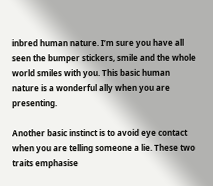inbred human nature. I’m sure you have all seen the bumper stickers, smile and the whole world smiles with you. This basic human nature is a wonderful ally when you are presenting.

Another basic instinct is to avoid eye contact when you are telling someone a lie. These two traits emphasise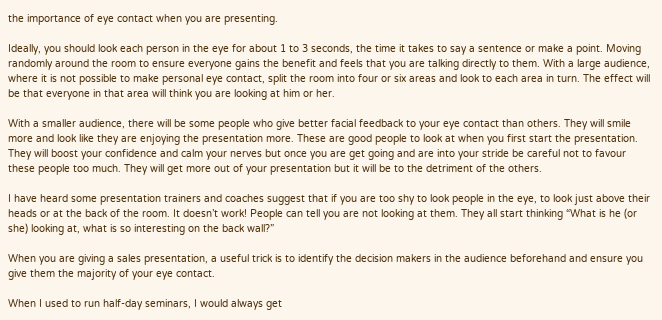the importance of eye contact when you are presenting.

Ideally, you should look each person in the eye for about 1 to 3 seconds, the time it takes to say a sentence or make a point. Moving randomly around the room to ensure everyone gains the benefit and feels that you are talking directly to them. With a large audience, where it is not possible to make personal eye contact, split the room into four or six areas and look to each area in turn. The effect will be that everyone in that area will think you are looking at him or her.

With a smaller audience, there will be some people who give better facial feedback to your eye contact than others. They will smile more and look like they are enjoying the presentation more. These are good people to look at when you first start the presentation. They will boost your confidence and calm your nerves but once you are get going and are into your stride be careful not to favour these people too much. They will get more out of your presentation but it will be to the detriment of the others.

I have heard some presentation trainers and coaches suggest that if you are too shy to look people in the eye, to look just above their heads or at the back of the room. It doesn’t work! People can tell you are not looking at them. They all start thinking “What is he (or she) looking at, what is so interesting on the back wall?”

When you are giving a sales presentation, a useful trick is to identify the decision makers in the audience beforehand and ensure you give them the majority of your eye contact.

When I used to run half-day seminars, I would always get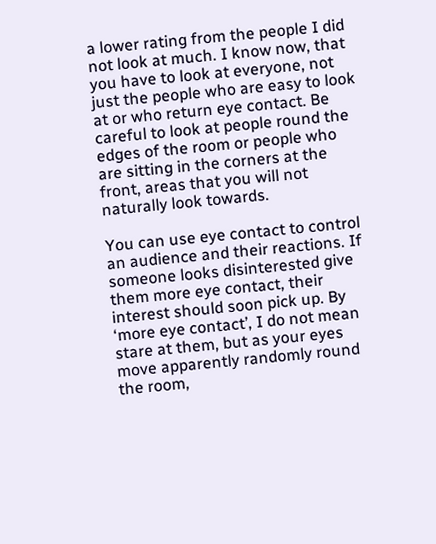a lower rating from the people I did not look at much. I know now, that you have to look at everyone, not just the people who are easy to look at or who return eye contact. Be careful to look at people round the edges of the room or people who are sitting in the corners at the front, areas that you will not naturally look towards.

You can use eye contact to control an audience and their reactions. If someone looks disinterested give them more eye contact, their interest should soon pick up. By ‘more eye contact’, I do not mean stare at them, but as your eyes move apparently randomly round the room,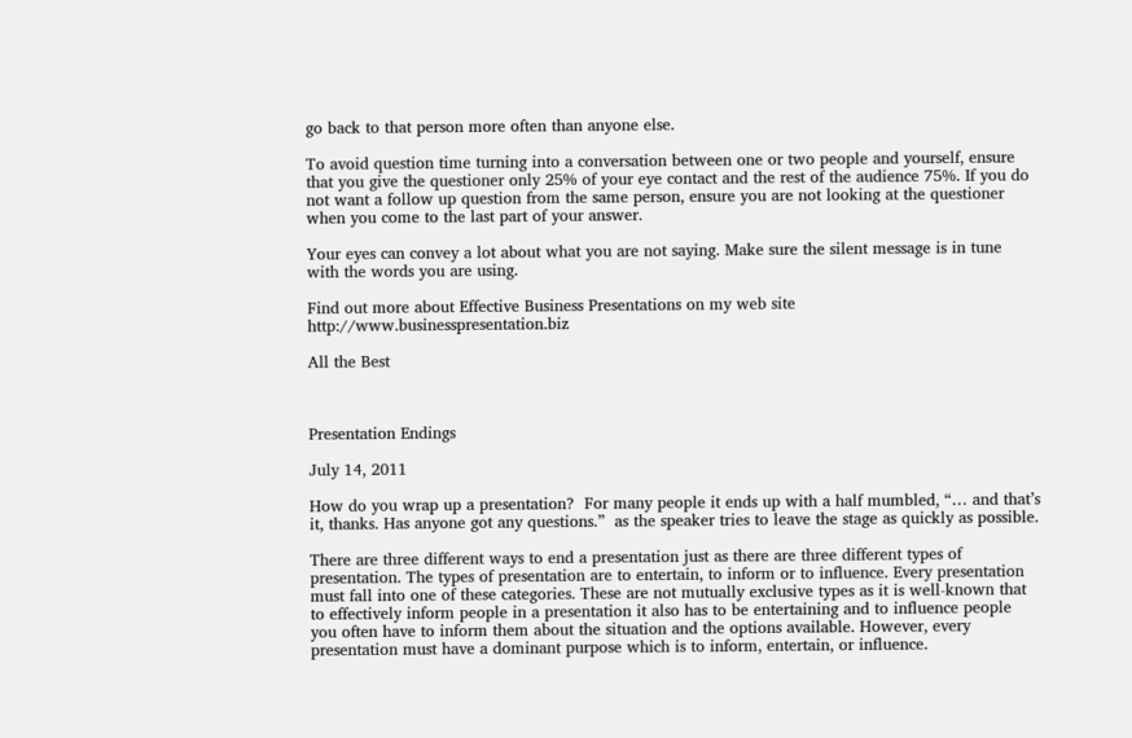go back to that person more often than anyone else.

To avoid question time turning into a conversation between one or two people and yourself, ensure that you give the questioner only 25% of your eye contact and the rest of the audience 75%. If you do not want a follow up question from the same person, ensure you are not looking at the questioner when you come to the last part of your answer.

Your eyes can convey a lot about what you are not saying. Make sure the silent message is in tune with the words you are using.

Find out more about Effective Business Presentations on my web site http://www.businesspresentation.biz

All the Best



Presentation Endings

July 14, 2011

How do you wrap up a presentation?  For many people it ends up with a half mumbled, “… and that’s it, thanks. Has anyone got any questions.”  as the speaker tries to leave the stage as quickly as possible.

There are three different ways to end a presentation just as there are three different types of presentation. The types of presentation are to entertain, to inform or to influence. Every presentation must fall into one of these categories. These are not mutually exclusive types as it is well-known that to effectively inform people in a presentation it also has to be entertaining and to influence people you often have to inform them about the situation and the options available. However, every presentation must have a dominant purpose which is to inform, entertain, or influence.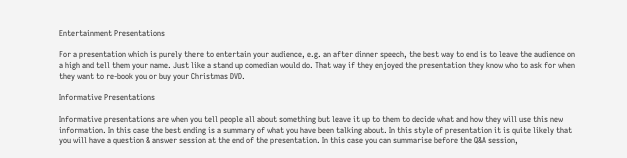Entertainment Presentations

For a presentation which is purely there to entertain your audience, e.g. an after dinner speech, the best way to end is to leave the audience on a high and tell them your name. Just like a stand up comedian would do. That way if they enjoyed the presentation they know who to ask for when they want to re-book you or buy your Christmas DVD.

Informative Presentations

Informative presentations are when you tell people all about something but leave it up to them to decide what and how they will use this new information. In this case the best ending is a summary of what you have been talking about. In this style of presentation it is quite likely that you will have a question & answer session at the end of the presentation. In this case you can summarise before the Q&A session,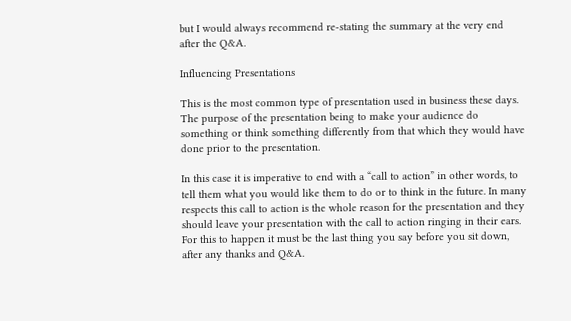but I would always recommend re-stating the summary at the very end after the Q&A.

Influencing Presentations

This is the most common type of presentation used in business these days. The purpose of the presentation being to make your audience do something or think something differently from that which they would have done prior to the presentation.

In this case it is imperative to end with a “call to action” in other words, to tell them what you would like them to do or to think in the future. In many respects this call to action is the whole reason for the presentation and they should leave your presentation with the call to action ringing in their ears. For this to happen it must be the last thing you say before you sit down, after any thanks and Q&A.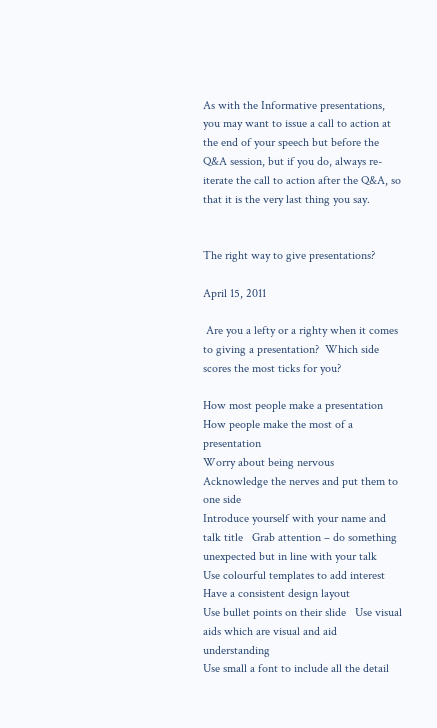As with the Informative presentations, you may want to issue a call to action at the end of your speech but before the Q&A session, but if you do, always re-iterate the call to action after the Q&A, so that it is the very last thing you say.


The right way to give presentations?

April 15, 2011

 Are you a lefty or a righty when it comes to giving a presentation?  Which side scores the most ticks for you?

How most people make a presentation How people make the most of a presentation
Worry about being nervous   Acknowledge the nerves and put them to one side
Introduce yourself with your name and talk title   Grab attention – do something unexpected but in line with your talk
Use colourful templates to add interest   Have a consistent design layout
Use bullet points on their slide   Use visual aids which are visual and aid understanding
Use small a font to include all the detail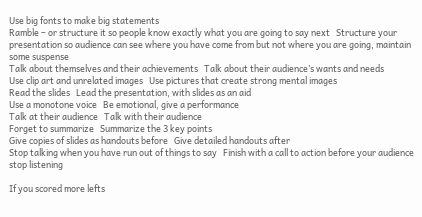Use big fonts to make big statements
Ramble – or structure it so people know exactly what you are going to say next   Structure your presentation so audience can see where you have come from but not where you are going, maintain some suspense
Talk about themselves and their achievements   Talk about their audience’s wants and needs
Use clip art and unrelated images   Use pictures that create strong mental images
Read the slides   Lead the presentation, with slides as an aid
Use a monotone voice   Be emotional, give a performance
Talk at their audience   Talk with their audience
Forget to summarize   Summarize the 3 key points
Give copies of slides as handouts before   Give detailed handouts after
Stop talking when you have run out of things to say   Finish with a call to action before your audience stop listening

If you scored more lefts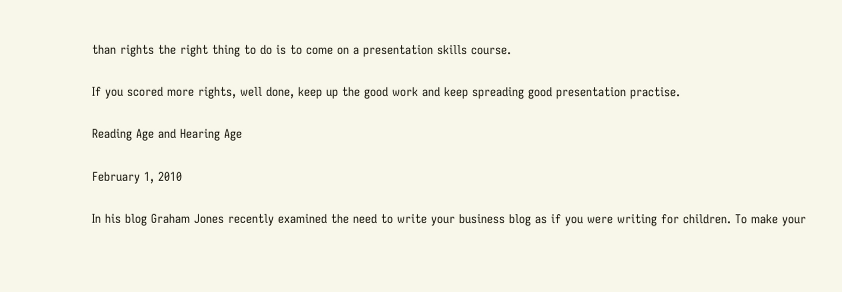than rights the right thing to do is to come on a presentation skills course.

If you scored more rights, well done, keep up the good work and keep spreading good presentation practise.

Reading Age and Hearing Age

February 1, 2010

In his blog Graham Jones recently examined the need to write your business blog as if you were writing for children. To make your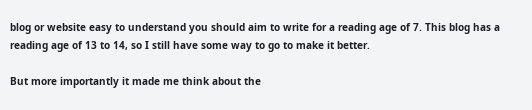blog or website easy to understand you should aim to write for a reading age of 7. This blog has a reading age of 13 to 14, so I still have some way to go to make it better.

But more importantly it made me think about the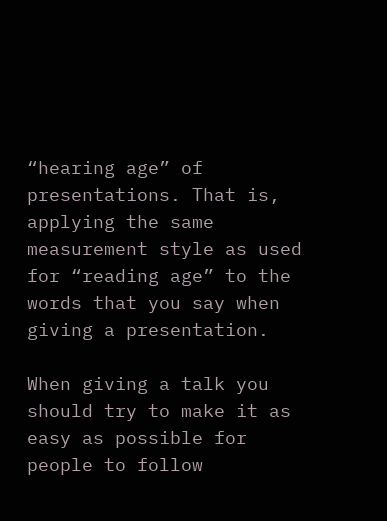“hearing age” of presentations. That is, applying the same measurement style as used for “reading age” to the words that you say when giving a presentation.

When giving a talk you should try to make it as easy as possible for people to follow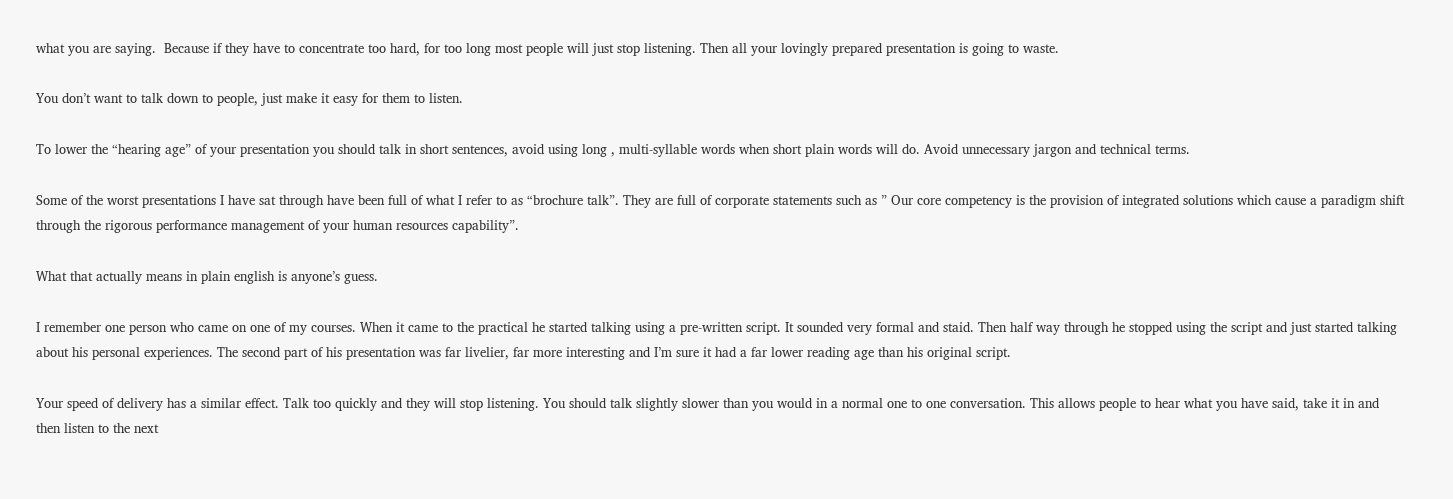what you are saying.  Because if they have to concentrate too hard, for too long most people will just stop listening. Then all your lovingly prepared presentation is going to waste.

You don’t want to talk down to people, just make it easy for them to listen.

To lower the “hearing age” of your presentation you should talk in short sentences, avoid using long , multi-syllable words when short plain words will do. Avoid unnecessary jargon and technical terms.

Some of the worst presentations I have sat through have been full of what I refer to as “brochure talk”. They are full of corporate statements such as ” Our core competency is the provision of integrated solutions which cause a paradigm shift through the rigorous performance management of your human resources capability”.

What that actually means in plain english is anyone’s guess.

I remember one person who came on one of my courses. When it came to the practical he started talking using a pre-written script. It sounded very formal and staid. Then half way through he stopped using the script and just started talking about his personal experiences. The second part of his presentation was far livelier, far more interesting and I’m sure it had a far lower reading age than his original script.

Your speed of delivery has a similar effect. Talk too quickly and they will stop listening. You should talk slightly slower than you would in a normal one to one conversation. This allows people to hear what you have said, take it in and then listen to the next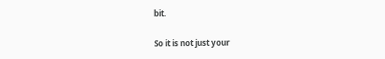bit.

So it is not just your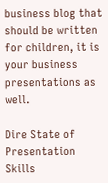business blog that should be written for children, it is your business presentations as well.

Dire State of Presentation Skills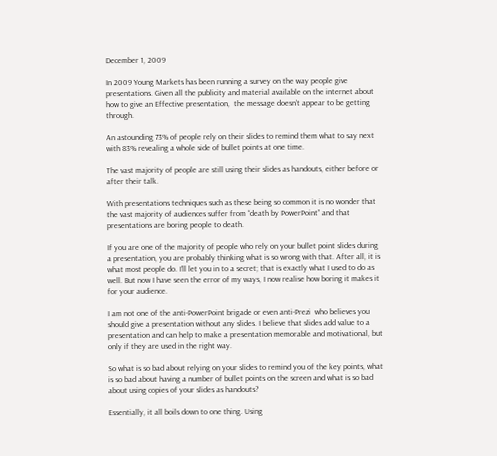December 1, 2009

In 2009 Young Markets has been running a survey on the way people give presentations. Given all the publicity and material available on the internet about how to give an Effective presentation,  the message doesn’t appear to be getting through.

An astounding 73% of people rely on their slides to remind them what to say next with 83% revealing a whole side of bullet points at one time.

The vast majority of people are still using their slides as handouts, either before or after their talk.

With presentations techniques such as these being so common it is no wonder that the vast majority of audiences suffer from “death by PowerPoint” and that presentations are boring people to death.

If you are one of the majority of people who rely on your bullet point slides during a presentation, you are probably thinking what is so wrong with that. After all, it is what most people do. I’ll let you in to a secret; that is exactly what I used to do as well. But now I have seen the error of my ways, I now realise how boring it makes it for your audience.

I am not one of the anti-PowerPoint brigade or even anti-Prezi  who believes you should give a presentation without any slides. I believe that slides add value to a presentation and can help to make a presentation memorable and motivational, but only if they are used in the right way.

So what is so bad about relying on your slides to remind you of the key points, what is so bad about having a number of bullet points on the screen and what is so bad about using copies of your slides as handouts?

Essentially, it all boils down to one thing. Using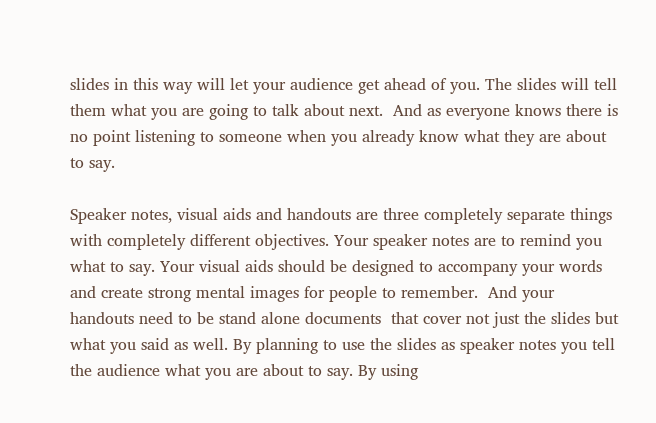slides in this way will let your audience get ahead of you. The slides will tell them what you are going to talk about next.  And as everyone knows there is no point listening to someone when you already know what they are about to say.

Speaker notes, visual aids and handouts are three completely separate things with completely different objectives. Your speaker notes are to remind you what to say. Your visual aids should be designed to accompany your words and create strong mental images for people to remember.  And your  handouts need to be stand alone documents  that cover not just the slides but what you said as well. By planning to use the slides as speaker notes you tell the audience what you are about to say. By using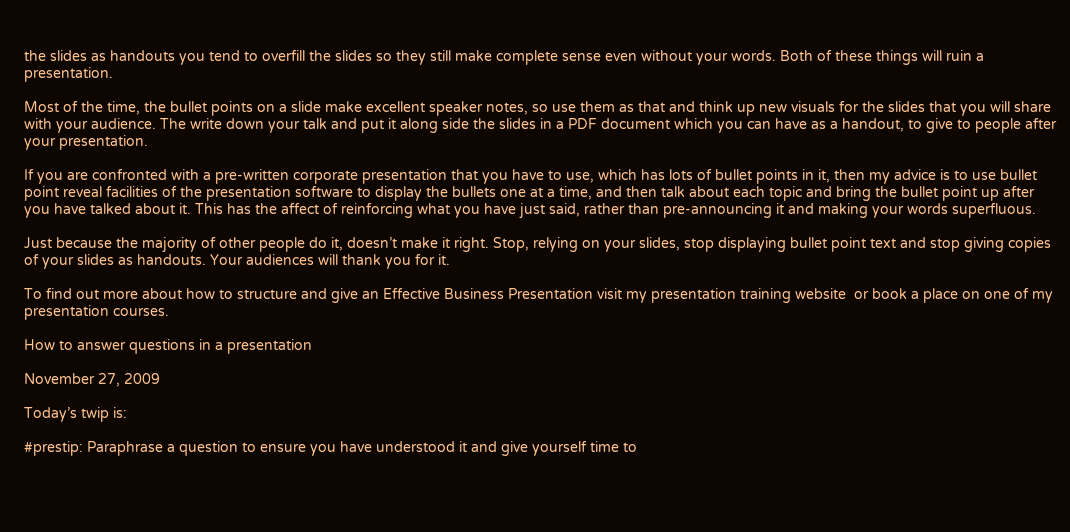the slides as handouts you tend to overfill the slides so they still make complete sense even without your words. Both of these things will ruin a presentation.

Most of the time, the bullet points on a slide make excellent speaker notes, so use them as that and think up new visuals for the slides that you will share with your audience. The write down your talk and put it along side the slides in a PDF document which you can have as a handout, to give to people after your presentation.

If you are confronted with a pre-written corporate presentation that you have to use, which has lots of bullet points in it, then my advice is to use bullet point reveal facilities of the presentation software to display the bullets one at a time, and then talk about each topic and bring the bullet point up after you have talked about it. This has the affect of reinforcing what you have just said, rather than pre-announcing it and making your words superfluous.

Just because the majority of other people do it, doesn’t make it right. Stop, relying on your slides, stop displaying bullet point text and stop giving copies of your slides as handouts. Your audiences will thank you for it.

To find out more about how to structure and give an Effective Business Presentation visit my presentation training website  or book a place on one of my presentation courses.

How to answer questions in a presentation

November 27, 2009

Today’s twip is:

#prestip: Paraphrase a question to ensure you have understood it and give yourself time to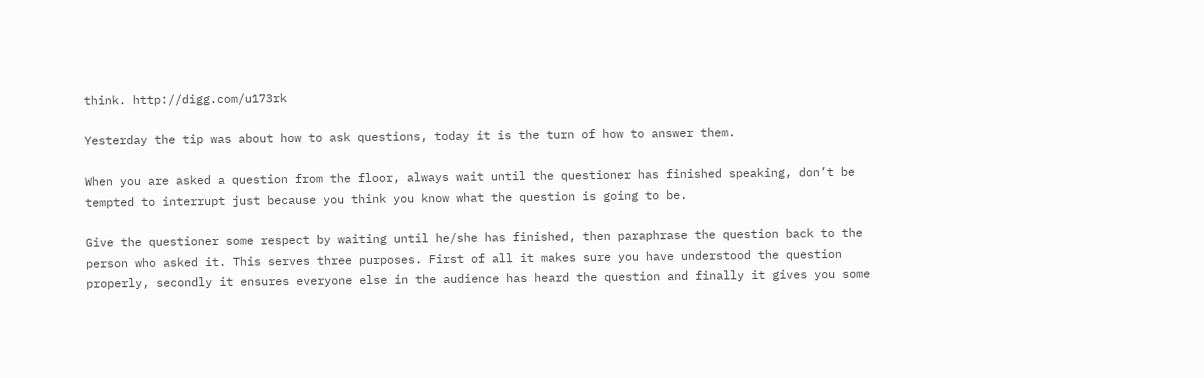think. http://digg.com/u173rk

Yesterday the tip was about how to ask questions, today it is the turn of how to answer them.

When you are asked a question from the floor, always wait until the questioner has finished speaking, don’t be tempted to interrupt just because you think you know what the question is going to be.

Give the questioner some respect by waiting until he/she has finished, then paraphrase the question back to the person who asked it. This serves three purposes. First of all it makes sure you have understood the question properly, secondly it ensures everyone else in the audience has heard the question and finally it gives you some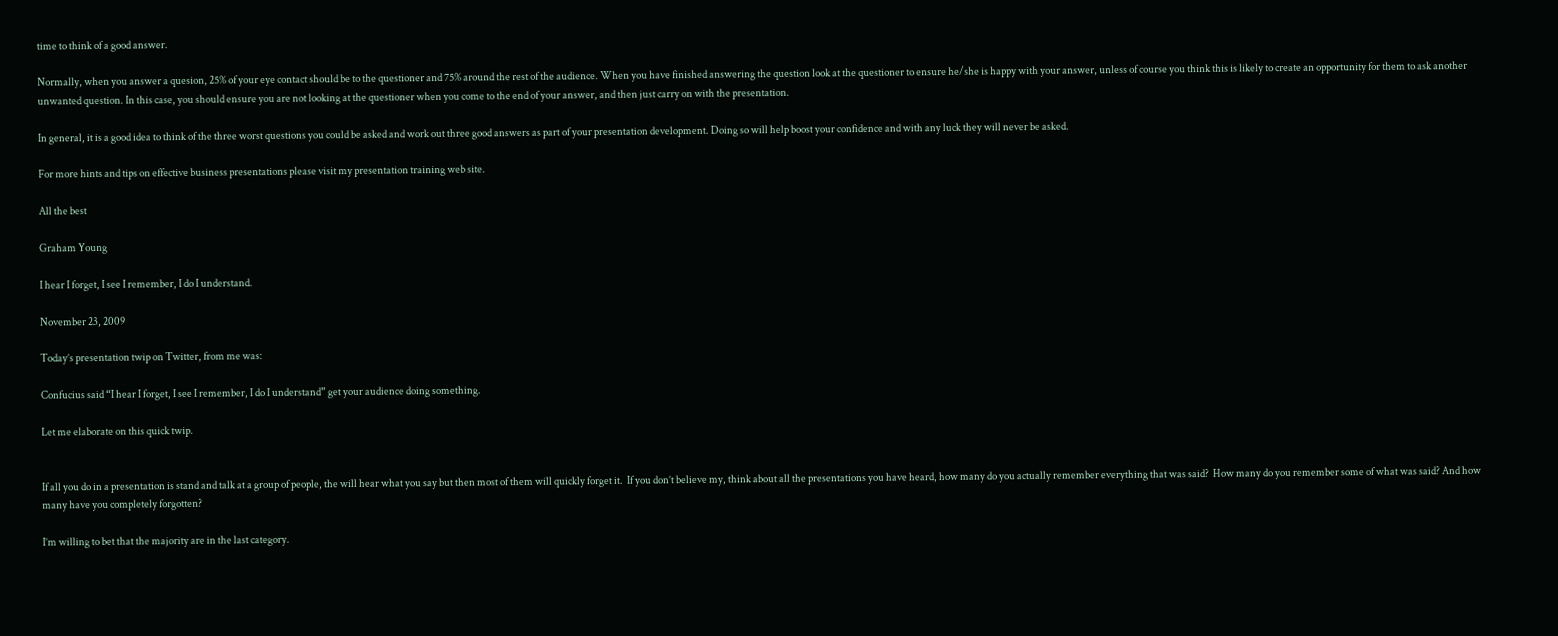time to think of a good answer.

Normally, when you answer a quesion, 25% of your eye contact should be to the questioner and 75% around the rest of the audience. When you have finished answering the question look at the questioner to ensure he/she is happy with your answer, unless of course you think this is likely to create an opportunity for them to ask another unwanted question. In this case, you should ensure you are not looking at the questioner when you come to the end of your answer, and then just carry on with the presentation.

In general, it is a good idea to think of the three worst questions you could be asked and work out three good answers as part of your presentation development. Doing so will help boost your confidence and with any luck they will never be asked.

For more hints and tips on effective business presentations please visit my presentation training web site.

All the best

Graham Young

I hear I forget, I see I remember, I do I understand.

November 23, 2009

Today’s presentation twip on Twitter, from me was:

Confucius said “I hear I forget, I see I remember, I do I understand” get your audience doing something.

Let me elaborate on this quick twip.


If all you do in a presentation is stand and talk at a group of people, the will hear what you say but then most of them will quickly forget it.  If you don’t believe my, think about all the presentations you have heard, how many do you actually remember everything that was said?  How many do you remember some of what was said? And how many have you completely forgotten?

I’m willing to bet that the majority are in the last category.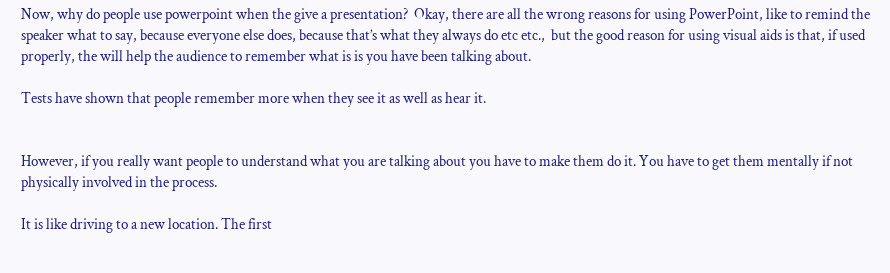Now, why do people use powerpoint when the give a presentation?  Okay, there are all the wrong reasons for using PowerPoint, like to remind the speaker what to say, because everyone else does, because that’s what they always do etc etc.,  but the good reason for using visual aids is that, if used properly, the will help the audience to remember what is is you have been talking about.

Tests have shown that people remember more when they see it as well as hear it.


However, if you really want people to understand what you are talking about you have to make them do it. You have to get them mentally if not physically involved in the process.

It is like driving to a new location. The first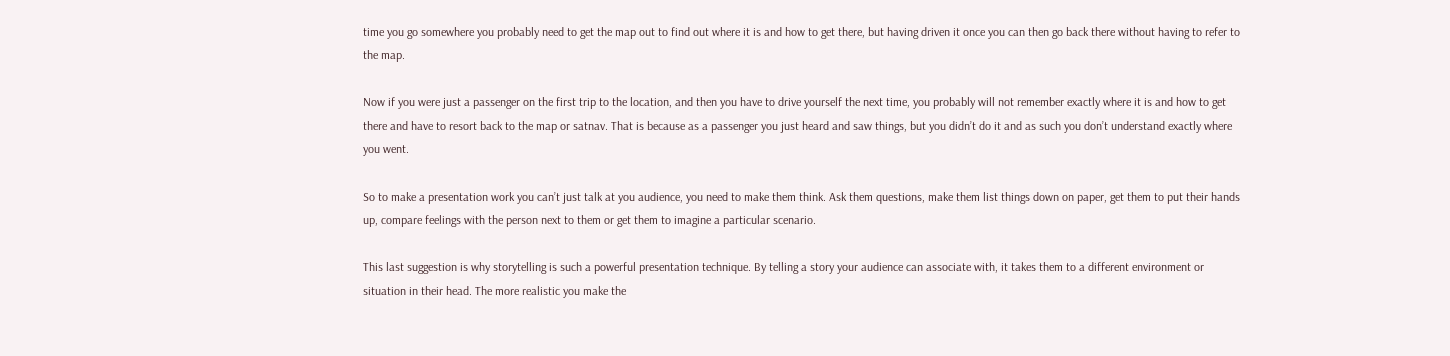time you go somewhere you probably need to get the map out to find out where it is and how to get there, but having driven it once you can then go back there without having to refer to the map.

Now if you were just a passenger on the first trip to the location, and then you have to drive yourself the next time, you probably will not remember exactly where it is and how to get there and have to resort back to the map or satnav. That is because as a passenger you just heard and saw things, but you didn’t do it and as such you don’t understand exactly where you went.

So to make a presentation work you can’t just talk at you audience, you need to make them think. Ask them questions, make them list things down on paper, get them to put their hands up, compare feelings with the person next to them or get them to imagine a particular scenario.

This last suggestion is why storytelling is such a powerful presentation technique. By telling a story your audience can associate with, it takes them to a different environment or situation in their head. The more realistic you make the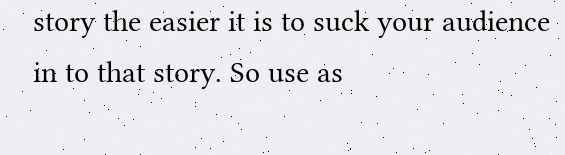story the easier it is to suck your audience in to that story. So use as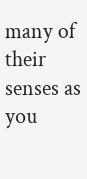many of their senses as you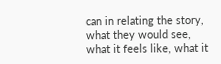can in relating the story, what they would see, what it feels like, what it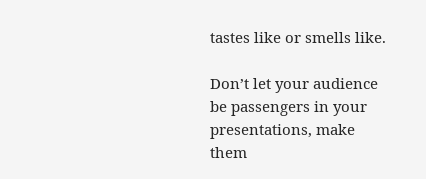tastes like or smells like.

Don’t let your audience be passengers in your presentations, make them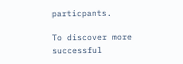particpants.

To discover more successful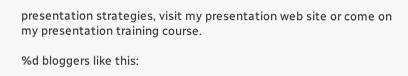presentation strategies, visit my presentation web site or come on my presentation training course.

%d bloggers like this: